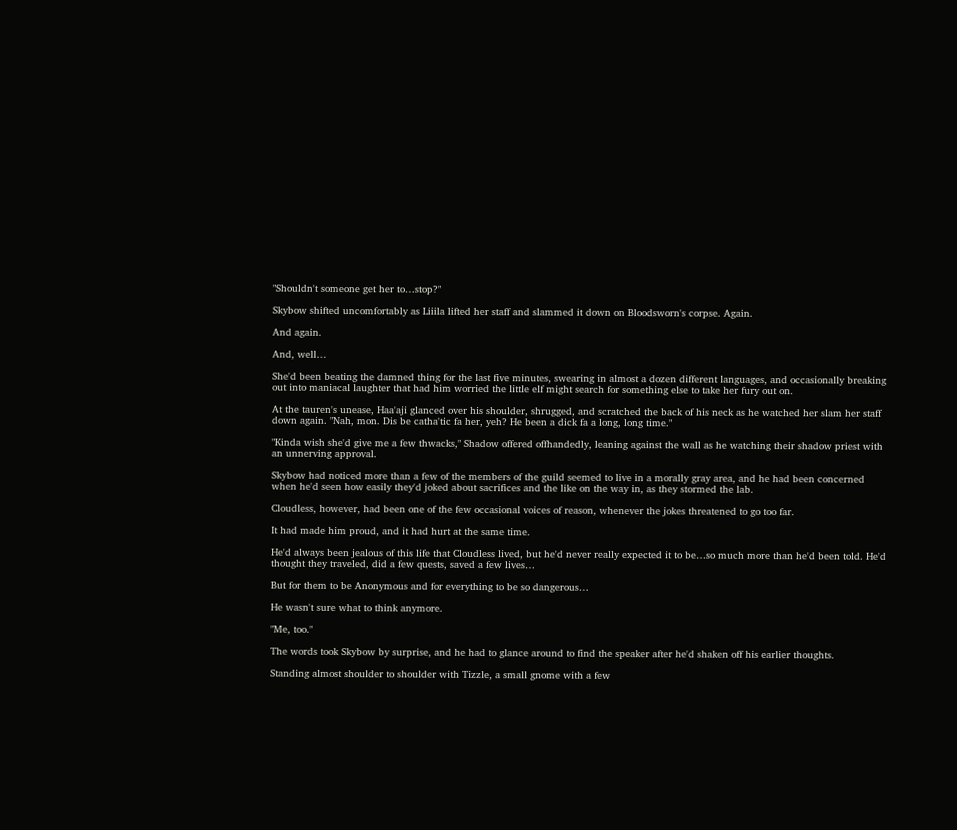"Shouldn't someone get her to…stop?"

Skybow shifted uncomfortably as Liiila lifted her staff and slammed it down on Bloodsworn's corpse. Again.

And again.

And, well…

She'd been beating the damned thing for the last five minutes, swearing in almost a dozen different languages, and occasionally breaking out into maniacal laughter that had him worried the little elf might search for something else to take her fury out on.

At the tauren's unease, Haa'aji glanced over his shoulder, shrugged, and scratched the back of his neck as he watched her slam her staff down again. "Nah, mon. Dis be catha'tic fa her, yeh? He been a dick fa a long, long time."

"Kinda wish she'd give me a few thwacks," Shadow offered offhandedly, leaning against the wall as he watching their shadow priest with an unnerving approval.

Skybow had noticed more than a few of the members of the guild seemed to live in a morally gray area, and he had been concerned when he'd seen how easily they'd joked about sacrifices and the like on the way in, as they stormed the lab.

Cloudless, however, had been one of the few occasional voices of reason, whenever the jokes threatened to go too far.

It had made him proud, and it had hurt at the same time.

He'd always been jealous of this life that Cloudless lived, but he'd never really expected it to be…so much more than he'd been told. He'd thought they traveled, did a few quests, saved a few lives…

But for them to be Anonymous and for everything to be so dangerous…

He wasn't sure what to think anymore.

"Me, too."

The words took Skybow by surprise, and he had to glance around to find the speaker after he'd shaken off his earlier thoughts.

Standing almost shoulder to shoulder with Tizzle, a small gnome with a few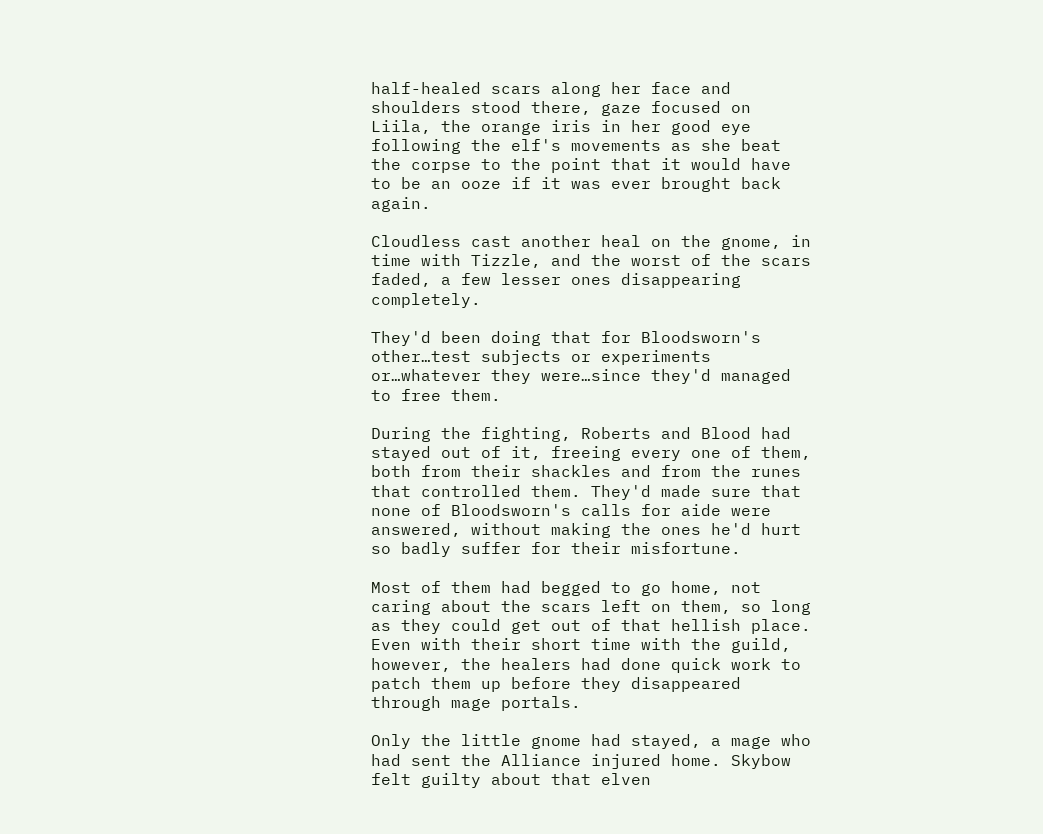half-healed scars along her face and shoulders stood there, gaze focused on Liila, the orange iris in her good eye following the elf's movements as she beat the corpse to the point that it would have to be an ooze if it was ever brought back again.

Cloudless cast another heal on the gnome, in time with Tizzle, and the worst of the scars faded, a few lesser ones disappearing completely.

They'd been doing that for Bloodsworn's other…test subjects or experiments or…whatever they were…since they'd managed to free them.

During the fighting, Roberts and Blood had stayed out of it, freeing every one of them, both from their shackles and from the runes that controlled them. They'd made sure that none of Bloodsworn's calls for aide were answered, without making the ones he'd hurt so badly suffer for their misfortune.

Most of them had begged to go home, not caring about the scars left on them, so long as they could get out of that hellish place. Even with their short time with the guild, however, the healers had done quick work to patch them up before they disappeared through mage portals.

Only the little gnome had stayed, a mage who had sent the Alliance injured home. Skybow felt guilty about that elven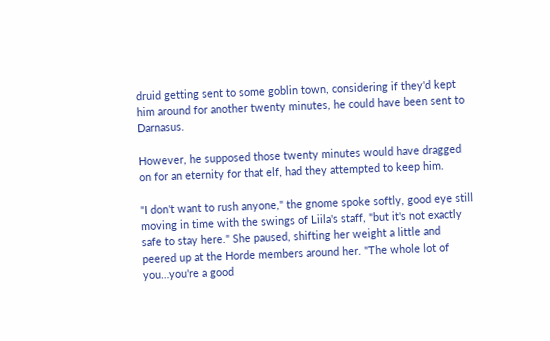druid getting sent to some goblin town, considering if they'd kept him around for another twenty minutes, he could have been sent to Darnasus.

However, he supposed those twenty minutes would have dragged on for an eternity for that elf, had they attempted to keep him.

"I don't want to rush anyone," the gnome spoke softly, good eye still moving in time with the swings of Liila's staff, "but it's not exactly safe to stay here." She paused, shifting her weight a little and peered up at the Horde members around her. "The whole lot of you…you're a good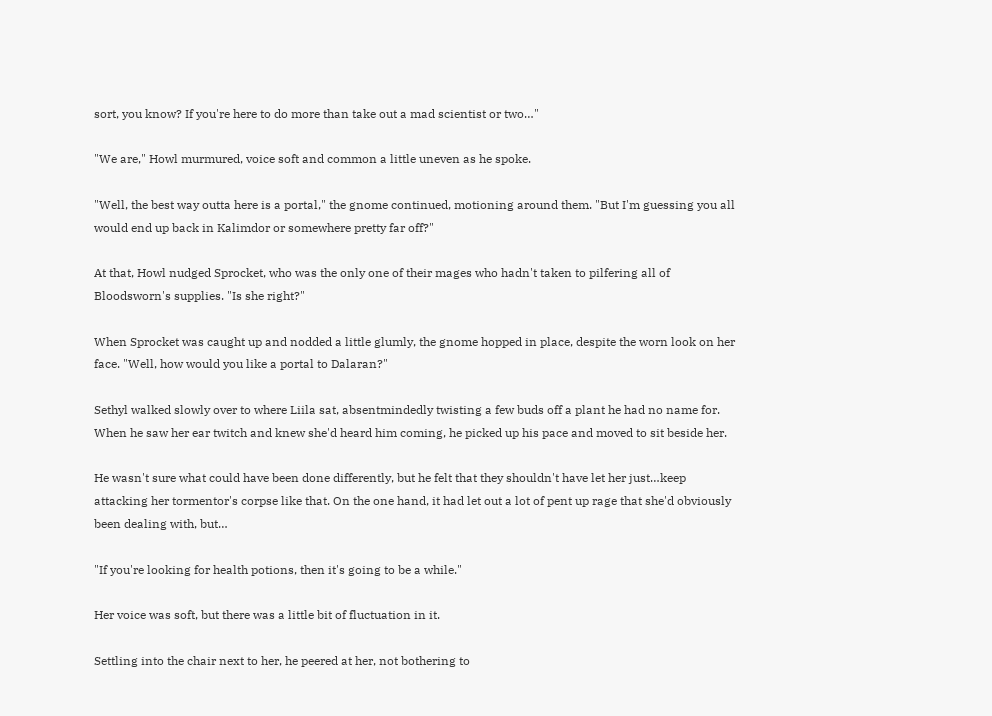sort, you know? If you're here to do more than take out a mad scientist or two…"

"We are," Howl murmured, voice soft and common a little uneven as he spoke.

"Well, the best way outta here is a portal," the gnome continued, motioning around them. "But I'm guessing you all would end up back in Kalimdor or somewhere pretty far off?"

At that, Howl nudged Sprocket, who was the only one of their mages who hadn't taken to pilfering all of Bloodsworn's supplies. "Is she right?"

When Sprocket was caught up and nodded a little glumly, the gnome hopped in place, despite the worn look on her face. "Well, how would you like a portal to Dalaran?"

Sethyl walked slowly over to where Liila sat, absentmindedly twisting a few buds off a plant he had no name for. When he saw her ear twitch and knew she'd heard him coming, he picked up his pace and moved to sit beside her.

He wasn't sure what could have been done differently, but he felt that they shouldn't have let her just…keep attacking her tormentor's corpse like that. On the one hand, it had let out a lot of pent up rage that she'd obviously been dealing with, but…

"If you're looking for health potions, then it's going to be a while."

Her voice was soft, but there was a little bit of fluctuation in it.

Settling into the chair next to her, he peered at her, not bothering to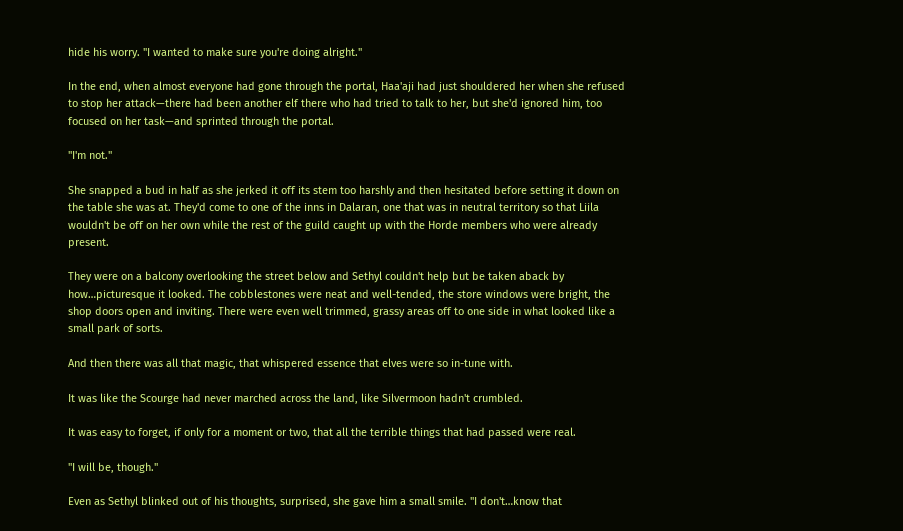hide his worry. "I wanted to make sure you're doing alright."

In the end, when almost everyone had gone through the portal, Haa'aji had just shouldered her when she refused to stop her attack—there had been another elf there who had tried to talk to her, but she'd ignored him, too focused on her task—and sprinted through the portal.

"I'm not."

She snapped a bud in half as she jerked it off its stem too harshly and then hesitated before setting it down on the table she was at. They'd come to one of the inns in Dalaran, one that was in neutral territory so that Liila wouldn't be off on her own while the rest of the guild caught up with the Horde members who were already present.

They were on a balcony overlooking the street below and Sethyl couldn't help but be taken aback by how…picturesque it looked. The cobblestones were neat and well-tended, the store windows were bright, the shop doors open and inviting. There were even well trimmed, grassy areas off to one side in what looked like a small park of sorts.

And then there was all that magic, that whispered essence that elves were so in-tune with.

It was like the Scourge had never marched across the land, like Silvermoon hadn't crumbled.

It was easy to forget, if only for a moment or two, that all the terrible things that had passed were real.

"I will be, though."

Even as Sethyl blinked out of his thoughts, surprised, she gave him a small smile. "I don't…know that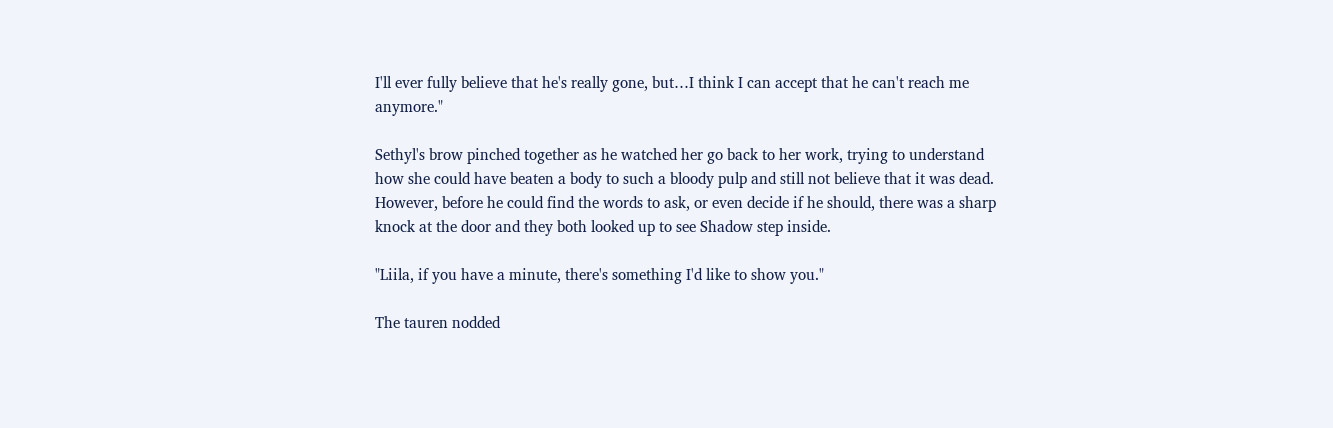I'll ever fully believe that he's really gone, but…I think I can accept that he can't reach me anymore."

Sethyl's brow pinched together as he watched her go back to her work, trying to understand how she could have beaten a body to such a bloody pulp and still not believe that it was dead. However, before he could find the words to ask, or even decide if he should, there was a sharp knock at the door and they both looked up to see Shadow step inside.

"Liila, if you have a minute, there's something I'd like to show you."

The tauren nodded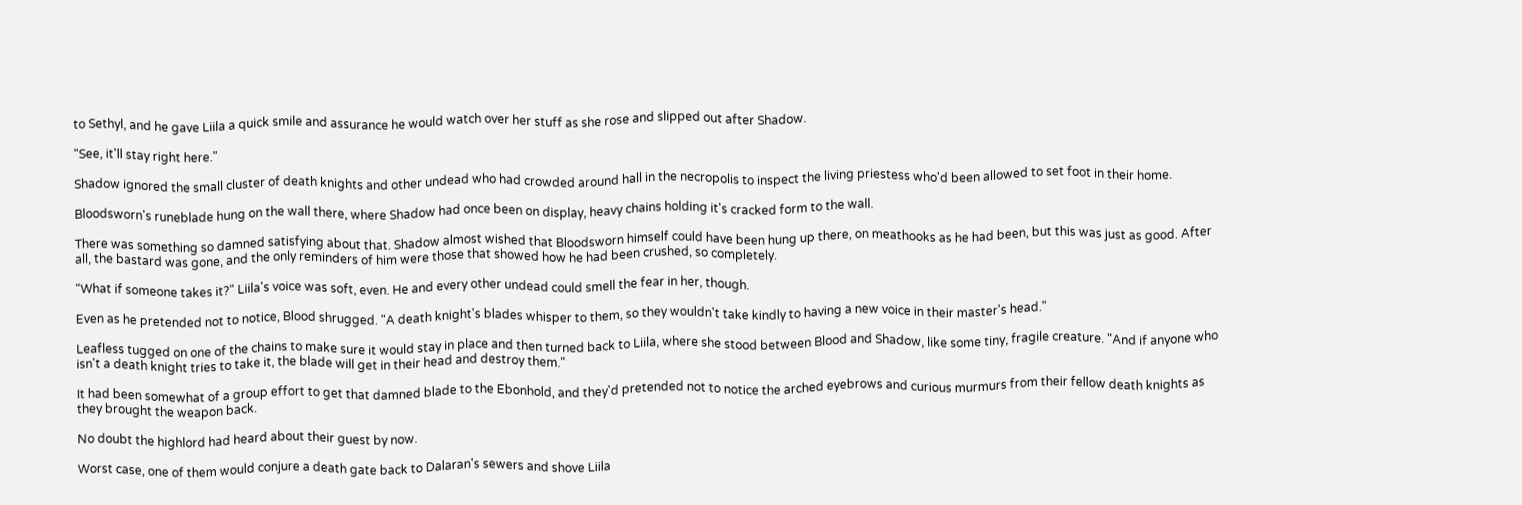to Sethyl, and he gave Liila a quick smile and assurance he would watch over her stuff as she rose and slipped out after Shadow.

"See, it'll stay right here."

Shadow ignored the small cluster of death knights and other undead who had crowded around hall in the necropolis to inspect the living priestess who'd been allowed to set foot in their home.

Bloodsworn's runeblade hung on the wall there, where Shadow had once been on display, heavy chains holding it's cracked form to the wall.

There was something so damned satisfying about that. Shadow almost wished that Bloodsworn himself could have been hung up there, on meathooks as he had been, but this was just as good. After all, the bastard was gone, and the only reminders of him were those that showed how he had been crushed, so completely.

"What if someone takes it?" Liila's voice was soft, even. He and every other undead could smell the fear in her, though.

Even as he pretended not to notice, Blood shrugged. "A death knight's blades whisper to them, so they wouldn't take kindly to having a new voice in their master's head."

Leafless tugged on one of the chains to make sure it would stay in place and then turned back to Liila, where she stood between Blood and Shadow, like some tiny, fragile creature. "And if anyone who isn't a death knight tries to take it, the blade will get in their head and destroy them."

It had been somewhat of a group effort to get that damned blade to the Ebonhold, and they'd pretended not to notice the arched eyebrows and curious murmurs from their fellow death knights as they brought the weapon back.

No doubt the highlord had heard about their guest by now.

Worst case, one of them would conjure a death gate back to Dalaran's sewers and shove Liila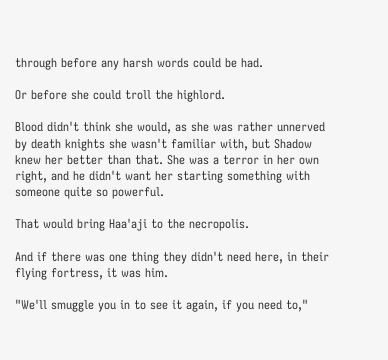through before any harsh words could be had.

Or before she could troll the highlord.

Blood didn't think she would, as she was rather unnerved by death knights she wasn't familiar with, but Shadow knew her better than that. She was a terror in her own right, and he didn't want her starting something with someone quite so powerful.

That would bring Haa'aji to the necropolis.

And if there was one thing they didn't need here, in their flying fortress, it was him.

"We'll smuggle you in to see it again, if you need to,"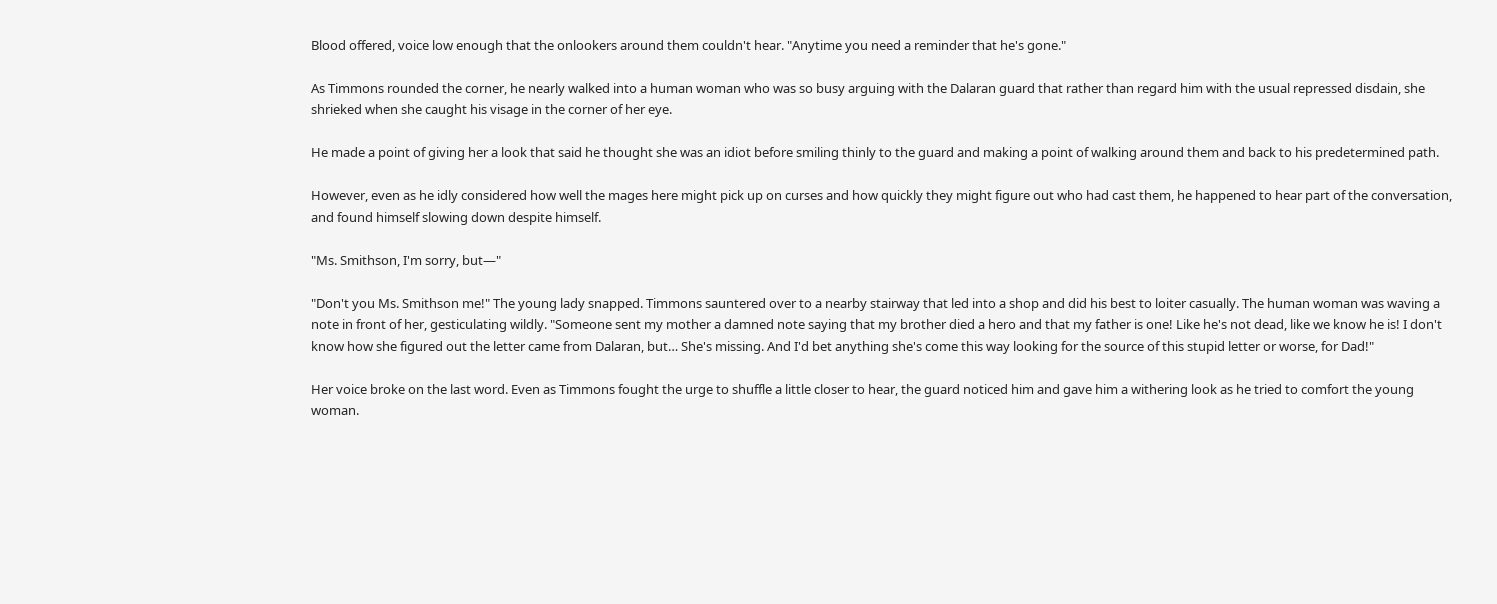Blood offered, voice low enough that the onlookers around them couldn't hear. "Anytime you need a reminder that he's gone."

As Timmons rounded the corner, he nearly walked into a human woman who was so busy arguing with the Dalaran guard that rather than regard him with the usual repressed disdain, she shrieked when she caught his visage in the corner of her eye.

He made a point of giving her a look that said he thought she was an idiot before smiling thinly to the guard and making a point of walking around them and back to his predetermined path.

However, even as he idly considered how well the mages here might pick up on curses and how quickly they might figure out who had cast them, he happened to hear part of the conversation, and found himself slowing down despite himself.

"Ms. Smithson, I'm sorry, but—"

"Don't you Ms. Smithson me!" The young lady snapped. Timmons sauntered over to a nearby stairway that led into a shop and did his best to loiter casually. The human woman was waving a note in front of her, gesticulating wildly. "Someone sent my mother a damned note saying that my brother died a hero and that my father is one! Like he's not dead, like we know he is! I don't know how she figured out the letter came from Dalaran, but… She's missing. And I'd bet anything she's come this way looking for the source of this stupid letter or worse, for Dad!"

Her voice broke on the last word. Even as Timmons fought the urge to shuffle a little closer to hear, the guard noticed him and gave him a withering look as he tried to comfort the young woman.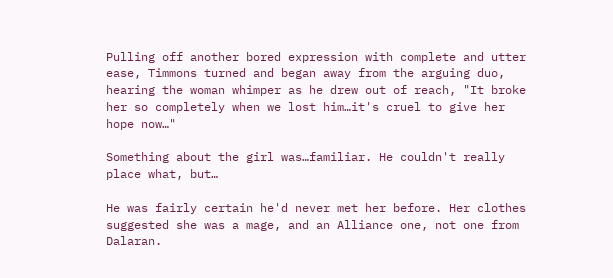Pulling off another bored expression with complete and utter ease, Timmons turned and began away from the arguing duo, hearing the woman whimper as he drew out of reach, "It broke her so completely when we lost him…it's cruel to give her hope now…"

Something about the girl was…familiar. He couldn't really place what, but…

He was fairly certain he'd never met her before. Her clothes suggested she was a mage, and an Alliance one, not one from Dalaran.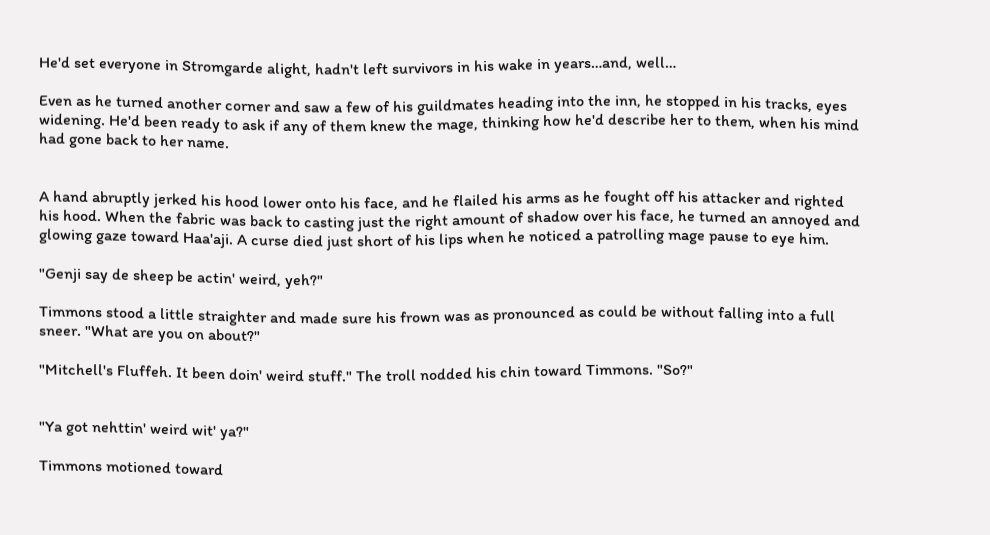He'd set everyone in Stromgarde alight, hadn't left survivors in his wake in years…and, well…

Even as he turned another corner and saw a few of his guildmates heading into the inn, he stopped in his tracks, eyes widening. He'd been ready to ask if any of them knew the mage, thinking how he'd describe her to them, when his mind had gone back to her name.


A hand abruptly jerked his hood lower onto his face, and he flailed his arms as he fought off his attacker and righted his hood. When the fabric was back to casting just the right amount of shadow over his face, he turned an annoyed and glowing gaze toward Haa'aji. A curse died just short of his lips when he noticed a patrolling mage pause to eye him.

"Genji say de sheep be actin' weird, yeh?"

Timmons stood a little straighter and made sure his frown was as pronounced as could be without falling into a full sneer. "What are you on about?"

"Mitchell's Fluffeh. It been doin' weird stuff." The troll nodded his chin toward Timmons. "So?"


"Ya got nehttin' weird wit' ya?"

Timmons motioned toward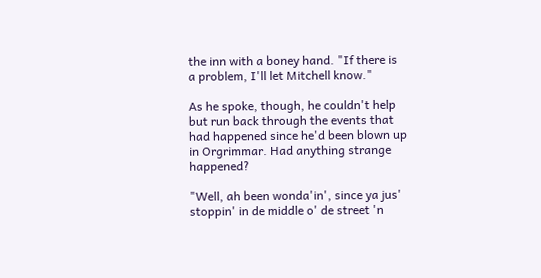the inn with a boney hand. "If there is a problem, I'll let Mitchell know."

As he spoke, though, he couldn't help but run back through the events that had happened since he'd been blown up in Orgrimmar. Had anything strange happened?

"Well, ah been wonda'in', since ya jus' stoppin' in de middle o' de street 'n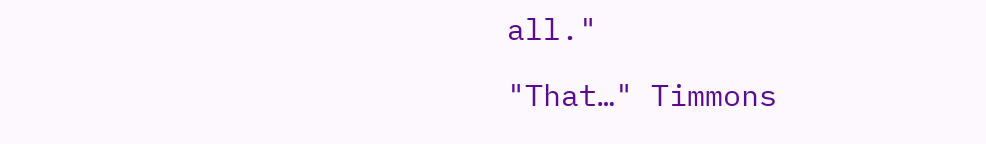all."

"That…" Timmons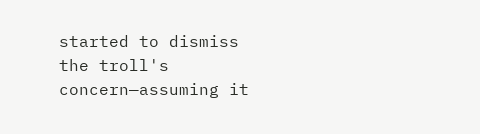started to dismiss the troll's concern—assuming it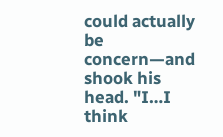could actually be concern—and shook his head. "I…I think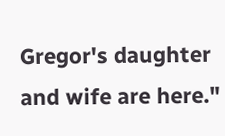Gregor's daughter and wife are here."